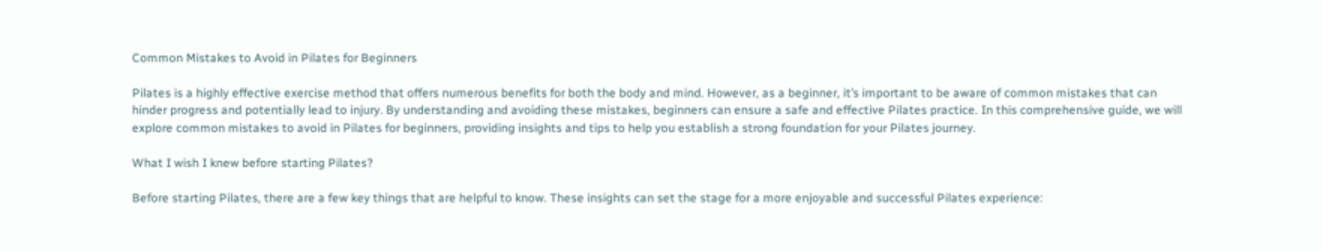Common Mistakes to Avoid in Pilates for Beginners

Pilates is a highly effective exercise method that offers numerous benefits for both the body and mind. However, as a beginner, it’s important to be aware of common mistakes that can hinder progress and potentially lead to injury. By understanding and avoiding these mistakes, beginners can ensure a safe and effective Pilates practice. In this comprehensive guide, we will explore common mistakes to avoid in Pilates for beginners, providing insights and tips to help you establish a strong foundation for your Pilates journey.

What I wish I knew before starting Pilates?

Before starting Pilates, there are a few key things that are helpful to know. These insights can set the stage for a more enjoyable and successful Pilates experience: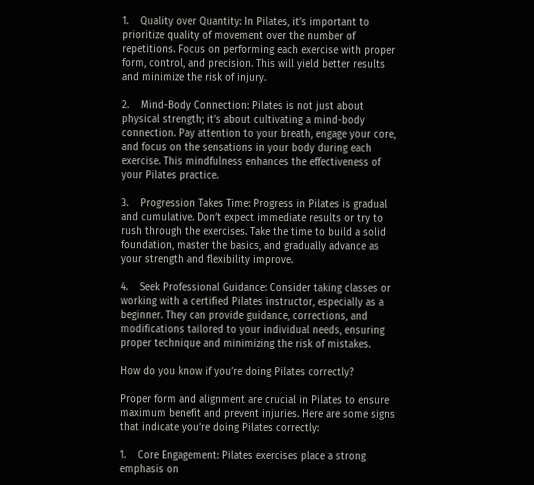1.    Quality over Quantity: In Pilates, it’s important to prioritize quality of movement over the number of repetitions. Focus on performing each exercise with proper form, control, and precision. This will yield better results and minimize the risk of injury.

2.    Mind-Body Connection: Pilates is not just about physical strength; it’s about cultivating a mind-body connection. Pay attention to your breath, engage your core, and focus on the sensations in your body during each exercise. This mindfulness enhances the effectiveness of your Pilates practice.

3.    Progression Takes Time: Progress in Pilates is gradual and cumulative. Don’t expect immediate results or try to rush through the exercises. Take the time to build a solid foundation, master the basics, and gradually advance as your strength and flexibility improve.

4.    Seek Professional Guidance: Consider taking classes or working with a certified Pilates instructor, especially as a beginner. They can provide guidance, corrections, and modifications tailored to your individual needs, ensuring proper technique and minimizing the risk of mistakes.

How do you know if you’re doing Pilates correctly?

Proper form and alignment are crucial in Pilates to ensure maximum benefit and prevent injuries. Here are some signs that indicate you’re doing Pilates correctly:

1.    Core Engagement: Pilates exercises place a strong emphasis on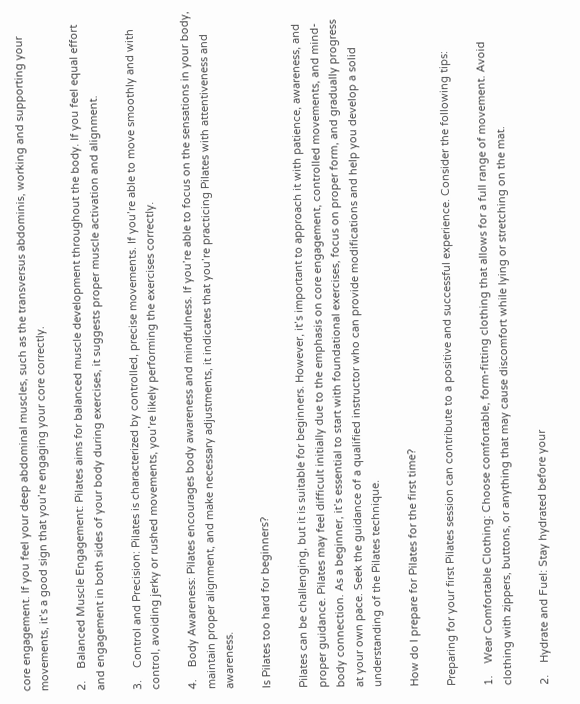core engagement. If you feel your deep abdominal muscles, such as the transversus abdominis, working and supporting your movements, it’s a good sign that you’re engaging your core correctly.

2.    Balanced Muscle Engagement: Pilates aims for balanced muscle development throughout the body. If you feel equal effort and engagement in both sides of your body during exercises, it suggests proper muscle activation and alignment.

3.    Control and Precision: Pilates is characterized by controlled, precise movements. If you’re able to move smoothly and with control, avoiding jerky or rushed movements, you’re likely performing the exercises correctly.

4.    Body Awareness: Pilates encourages body awareness and mindfulness. If you’re able to focus on the sensations in your body, maintain proper alignment, and make necessary adjustments, it indicates that you’re practicing Pilates with attentiveness and awareness.

Is Pilates too hard for beginners?

Pilates can be challenging, but it is suitable for beginners. However, it’s important to approach it with patience, awareness, and proper guidance. Pilates may feel difficult initially due to the emphasis on core engagement, controlled movements, and mind-body connection. As a beginner, it’s essential to start with foundational exercises, focus on proper form, and gradually progress at your own pace. Seek the guidance of a qualified instructor who can provide modifications and help you develop a solid understanding of the Pilates technique.

How do I prepare for Pilates for the first time?

Preparing for your first Pilates session can contribute to a positive and successful experience. Consider the following tips:

1.    Wear Comfortable Clothing: Choose comfortable, form-fitting clothing that allows for a full range of movement. Avoid clothing with zippers, buttons, or anything that may cause discomfort while lying or stretching on the mat.

2.    Hydrate and Fuel: Stay hydrated before your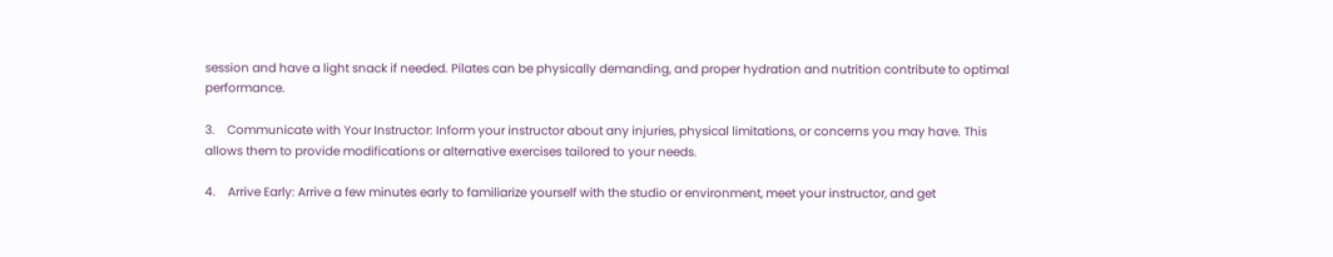session and have a light snack if needed. Pilates can be physically demanding, and proper hydration and nutrition contribute to optimal performance.

3.    Communicate with Your Instructor: Inform your instructor about any injuries, physical limitations, or concerns you may have. This allows them to provide modifications or alternative exercises tailored to your needs.

4.    Arrive Early: Arrive a few minutes early to familiarize yourself with the studio or environment, meet your instructor, and get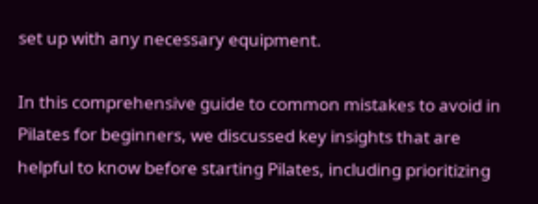set up with any necessary equipment.

In this comprehensive guide to common mistakes to avoid in Pilates for beginners, we discussed key insights that are helpful to know before starting Pilates, including prioritizing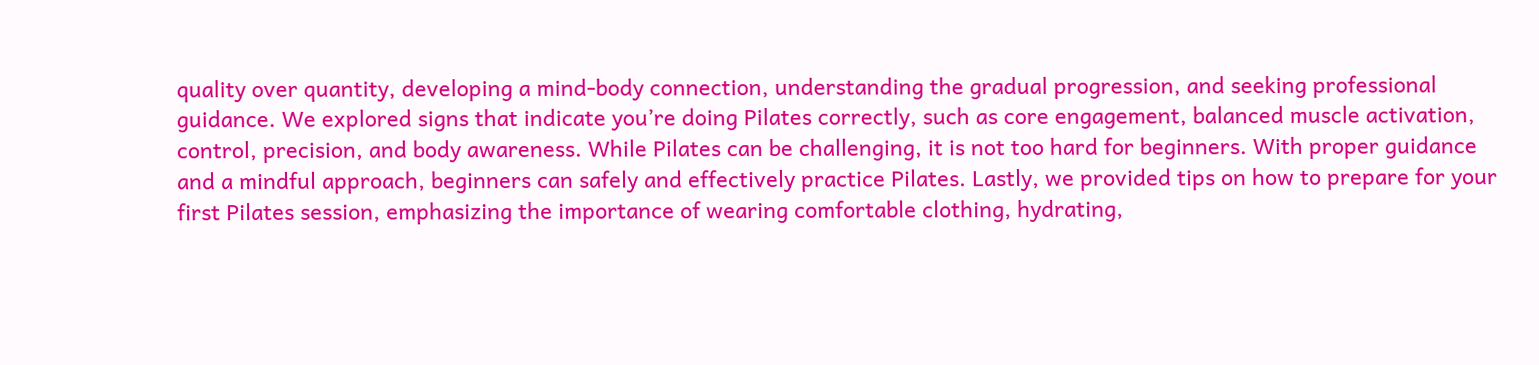quality over quantity, developing a mind-body connection, understanding the gradual progression, and seeking professional guidance. We explored signs that indicate you’re doing Pilates correctly, such as core engagement, balanced muscle activation, control, precision, and body awareness. While Pilates can be challenging, it is not too hard for beginners. With proper guidance and a mindful approach, beginners can safely and effectively practice Pilates. Lastly, we provided tips on how to prepare for your first Pilates session, emphasizing the importance of wearing comfortable clothing, hydrating,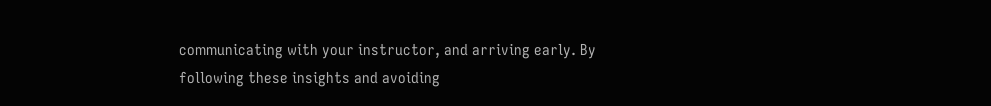communicating with your instructor, and arriving early. By following these insights and avoiding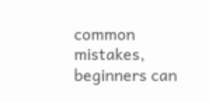common mistakes, beginners can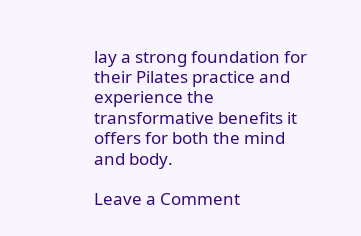lay a strong foundation for their Pilates practice and experience the transformative benefits it offers for both the mind and body.

Leave a Comment